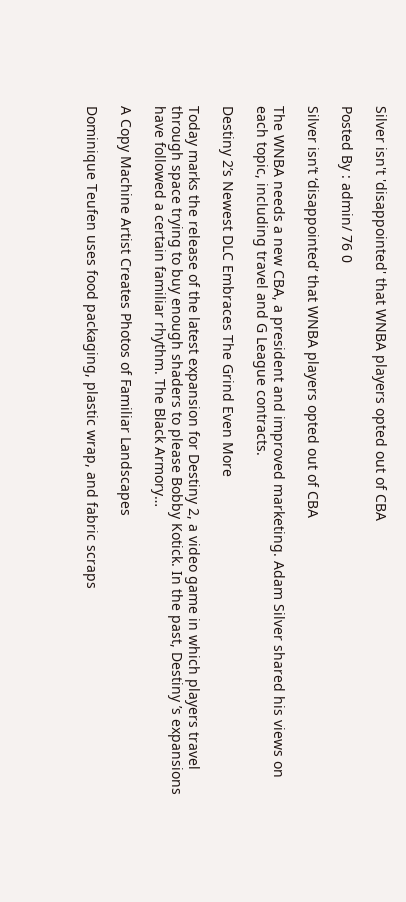Silver isn't 'disappointed' that WNBA players opted out of CBA

Posted By : admin/ 76 0

Silver isn’t ‘disappointed’ that WNBA players opted out of CBA

The WNBA needs a new CBA, a president and improved marketing. Adam Silver shared his views on each topic, including travel and G League contracts.

Destiny 2’s Newest DLC Embraces The Grind Even More

Today marks the release of the latest expansion for Destiny 2, a video game in which players travel through space trying to buy enough shaders to please Bobby Kotick. In the past, Destiny ’s expansions have followed a certain familiar rhythm. The Black Armory…

A Copy Machine Artist Creates Photos of Familiar Landscapes

Dominique Teufen uses food packaging, plastic wrap, and fabric scraps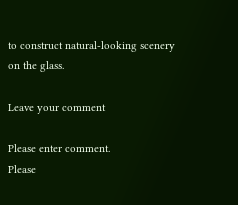to construct natural-looking scenery on the glass.

Leave your comment

Please enter comment.
Please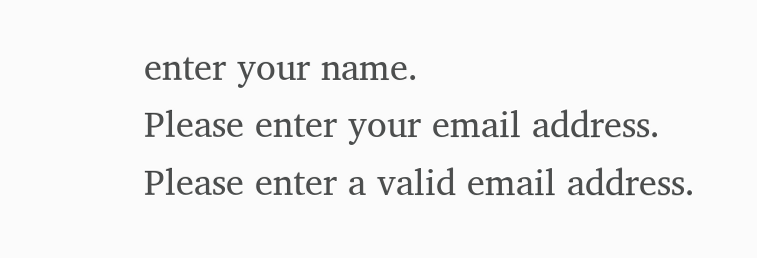enter your name.
Please enter your email address.
Please enter a valid email address.